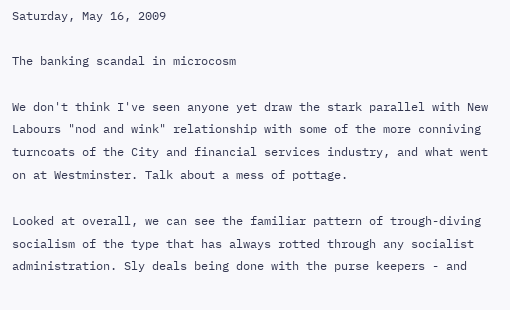Saturday, May 16, 2009

The banking scandal in microcosm

We don't think I've seen anyone yet draw the stark parallel with New Labours "nod and wink" relationship with some of the more conniving turncoats of the City and financial services industry, and what went on at Westminster. Talk about a mess of pottage.

Looked at overall, we can see the familiar pattern of trough-diving socialism of the type that has always rotted through any socialist administration. Sly deals being done with the purse keepers - and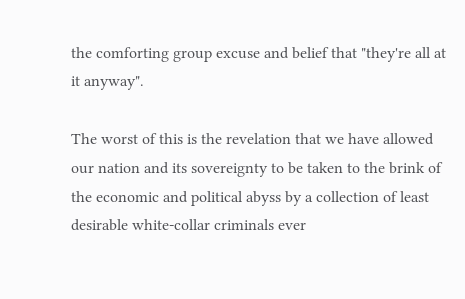the comforting group excuse and belief that "they're all at it anyway".

The worst of this is the revelation that we have allowed our nation and its sovereignty to be taken to the brink of the economic and political abyss by a collection of least desirable white-collar criminals ever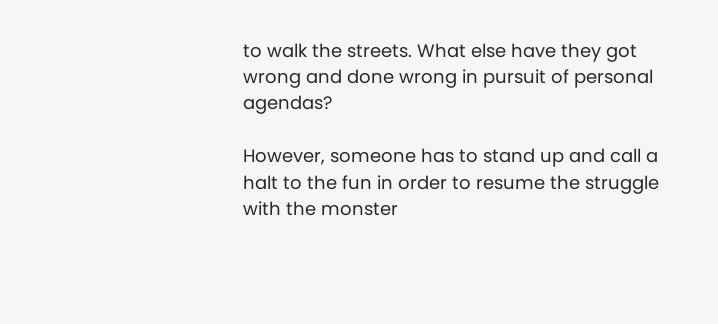to walk the streets. What else have they got wrong and done wrong in pursuit of personal agendas?

However, someone has to stand up and call a halt to the fun in order to resume the struggle with the monster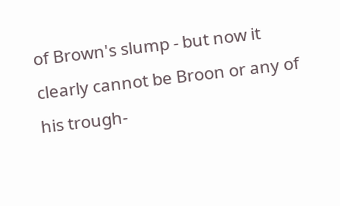of Brown's slump - but now it clearly cannot be Broon or any of his trough-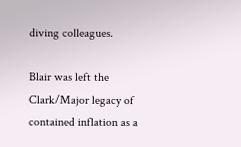diving colleagues.

Blair was left the Clark/Major legacy of contained inflation as a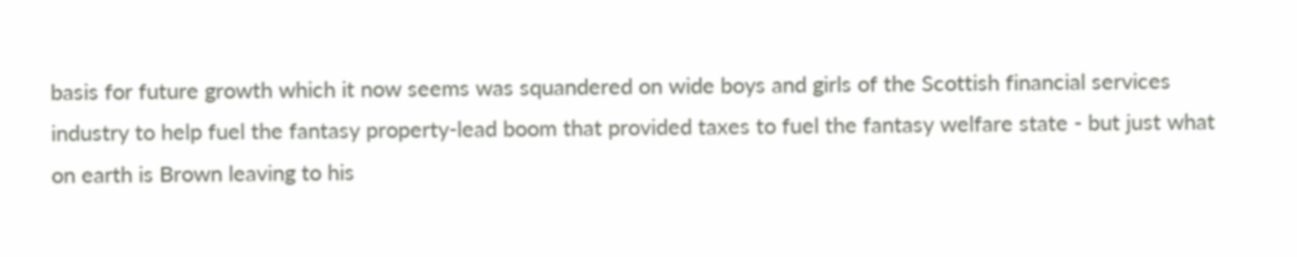basis for future growth which it now seems was squandered on wide boys and girls of the Scottish financial services industry to help fuel the fantasy property-lead boom that provided taxes to fuel the fantasy welfare state - but just what on earth is Brown leaving to his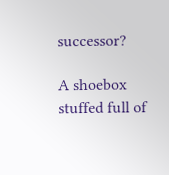successor?

A shoebox stuffed full of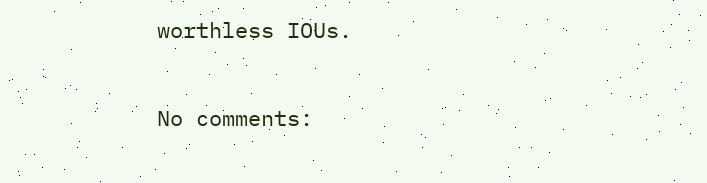worthless IOUs.

No comments: